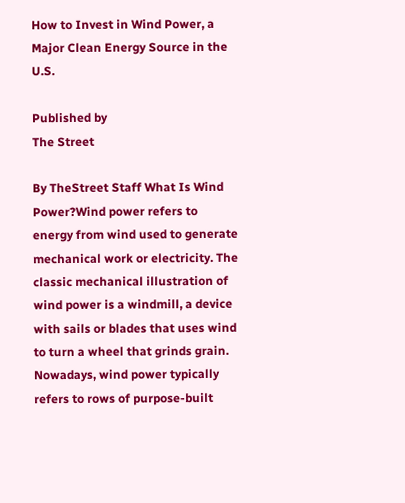How to Invest in Wind Power, a Major Clean Energy Source in the U.S.

Published by
The Street

By TheStreet Staff What Is Wind Power?Wind power refers to energy from wind used to generate mechanical work or electricity. The classic mechanical illustration of wind power is a windmill, a device with sails or blades that uses wind to turn a wheel that grinds grain. Nowadays, wind power typically refers to rows of purpose-built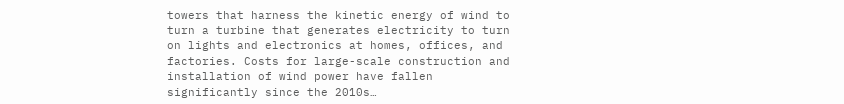towers that harness the kinetic energy of wind to turn a turbine that generates electricity to turn on lights and electronics at homes, offices, and factories. Costs for large-scale construction and installation of wind power have fallen significantly since the 2010s…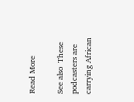Read More

See also  These podcasters are carrying African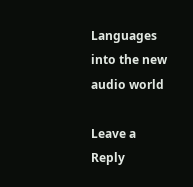Languages into the new audio world

Leave a Reply